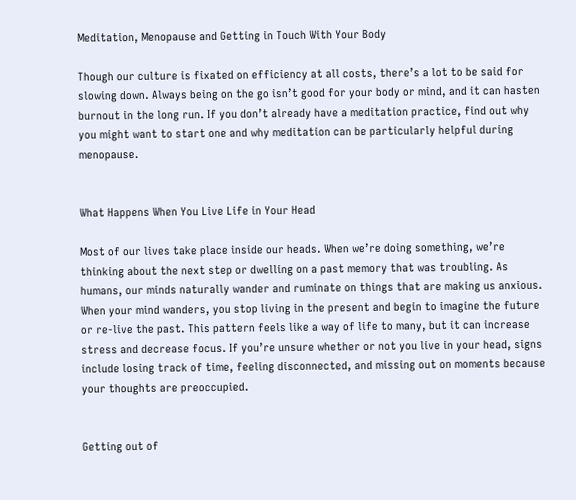Meditation, Menopause and Getting in Touch With Your Body

Though our culture is fixated on efficiency at all costs, there’s a lot to be said for slowing down. Always being on the go isn’t good for your body or mind, and it can hasten burnout in the long run. If you don’t already have a meditation practice, find out why you might want to start one and why meditation can be particularly helpful during menopause.


What Happens When You Live Life in Your Head

Most of our lives take place inside our heads. When we’re doing something, we’re thinking about the next step or dwelling on a past memory that was troubling. As humans, our minds naturally wander and ruminate on things that are making us anxious. When your mind wanders, you stop living in the present and begin to imagine the future or re-live the past. This pattern feels like a way of life to many, but it can increase stress and decrease focus. If you’re unsure whether or not you live in your head, signs include losing track of time, feeling disconnected, and missing out on moments because your thoughts are preoccupied.


Getting out of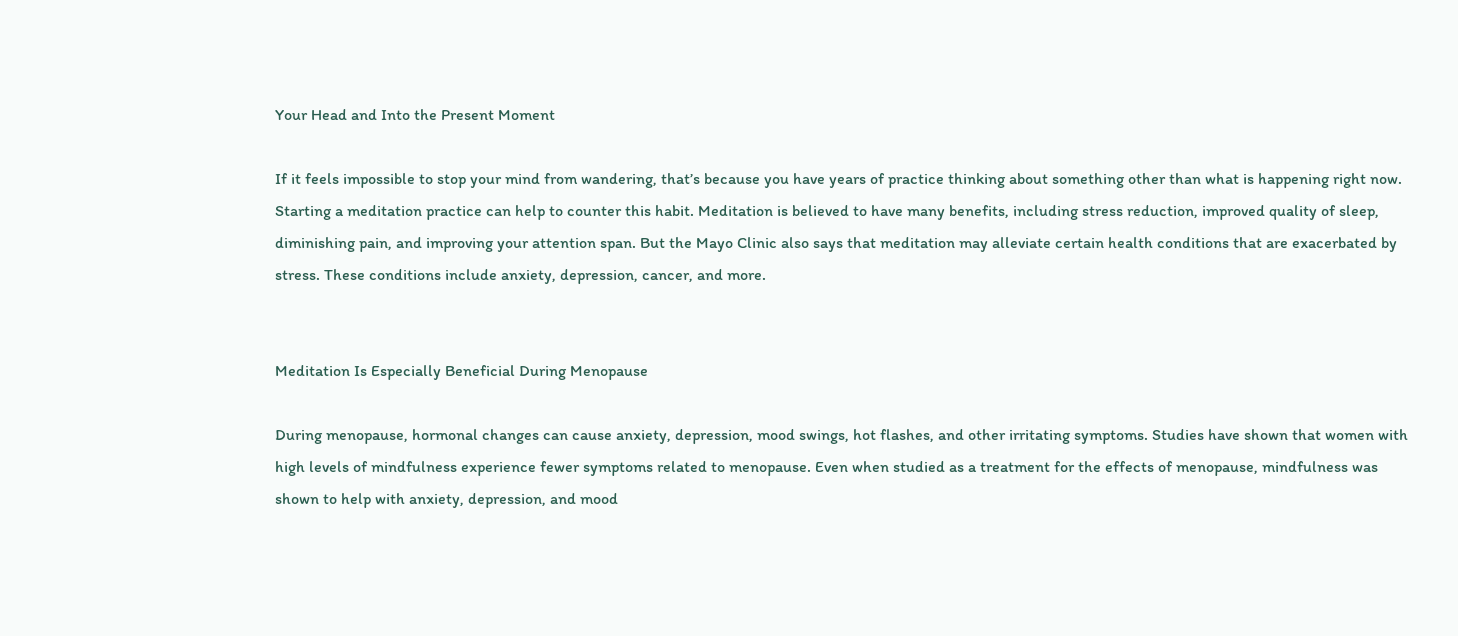Your Head and Into the Present Moment

If it feels impossible to stop your mind from wandering, that’s because you have years of practice thinking about something other than what is happening right now. Starting a meditation practice can help to counter this habit. Meditation is believed to have many benefits, including stress reduction, improved quality of sleep, diminishing pain, and improving your attention span. But the Mayo Clinic also says that meditation may alleviate certain health conditions that are exacerbated by stress. These conditions include anxiety, depression, cancer, and more.


Meditation Is Especially Beneficial During Menopause

During menopause, hormonal changes can cause anxiety, depression, mood swings, hot flashes, and other irritating symptoms. Studies have shown that women with high levels of mindfulness experience fewer symptoms related to menopause. Even when studied as a treatment for the effects of menopause, mindfulness was shown to help with anxiety, depression, and mood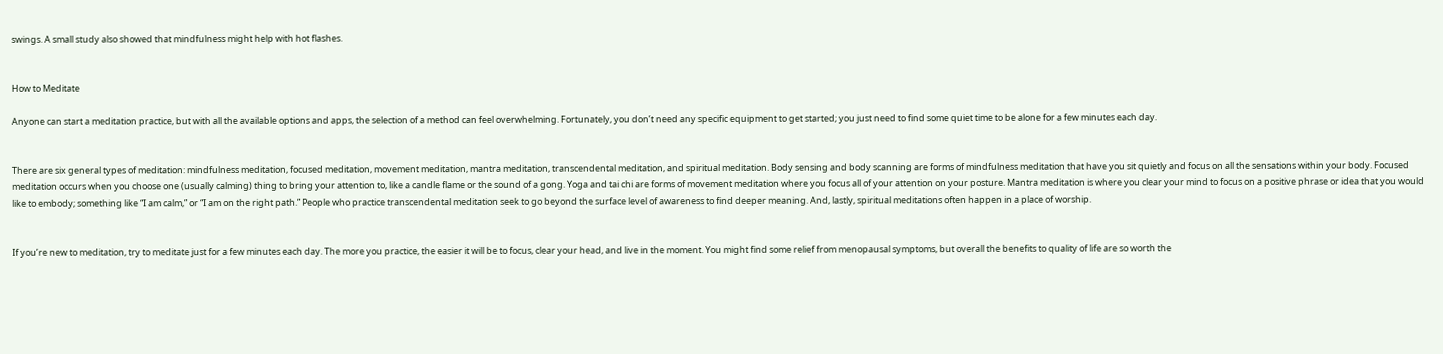swings. A small study also showed that mindfulness might help with hot flashes.


How to Meditate

Anyone can start a meditation practice, but with all the available options and apps, the selection of a method can feel overwhelming. Fortunately, you don’t need any specific equipment to get started; you just need to find some quiet time to be alone for a few minutes each day.


There are six general types of meditation: mindfulness meditation, focused meditation, movement meditation, mantra meditation, transcendental meditation, and spiritual meditation. Body sensing and body scanning are forms of mindfulness meditation that have you sit quietly and focus on all the sensations within your body. Focused meditation occurs when you choose one (usually calming) thing to bring your attention to, like a candle flame or the sound of a gong. Yoga and tai chi are forms of movement meditation where you focus all of your attention on your posture. Mantra meditation is where you clear your mind to focus on a positive phrase or idea that you would like to embody; something like “I am calm,” or “I am on the right path.” People who practice transcendental meditation seek to go beyond the surface level of awareness to find deeper meaning. And, lastly, spiritual meditations often happen in a place of worship.


If you’re new to meditation, try to meditate just for a few minutes each day. The more you practice, the easier it will be to focus, clear your head, and live in the moment. You might find some relief from menopausal symptoms, but overall the benefits to quality of life are so worth the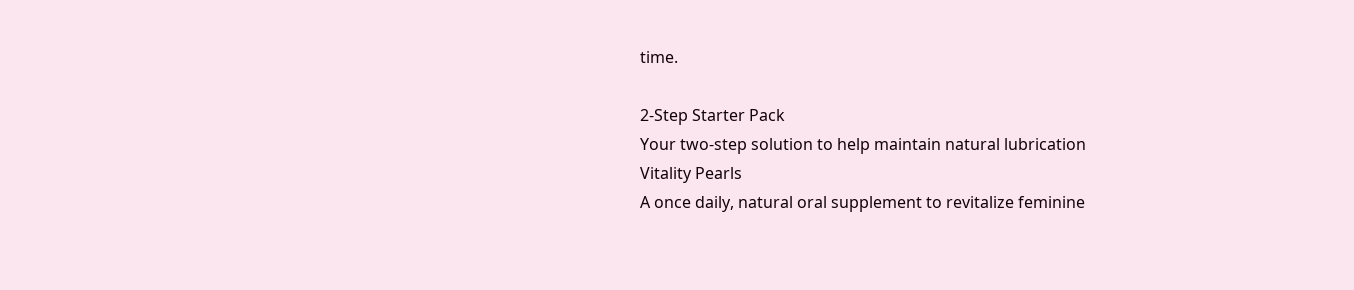time.

2-Step Starter Pack
Your two-step solution to help maintain natural lubrication
Vitality Pearls
A once daily, natural oral supplement to revitalize feminine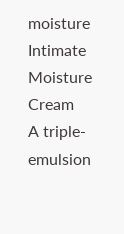moisture
Intimate Moisture Cream
A triple-emulsion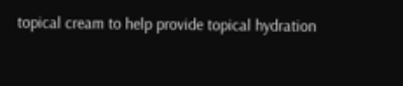topical cream to help provide topical hydration